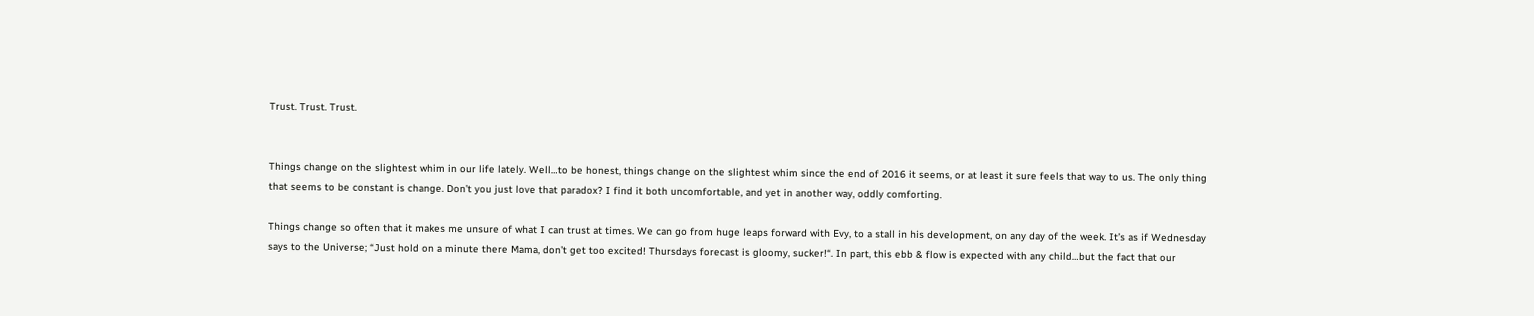Trust. Trust. Trust.


Things change on the slightest whim in our life lately. Well…to be honest, things change on the slightest whim since the end of 2016 it seems, or at least it sure feels that way to us. The only thing that seems to be constant is change. Don’t you just love that paradox? I find it both uncomfortable, and yet in another way, oddly comforting.

Things change so often that it makes me unsure of what I can trust at times. We can go from huge leaps forward with Evy, to a stall in his development, on any day of the week. It’s as if Wednesday says to the Universe; “Just hold on a minute there Mama, don’t get too excited! Thursdays forecast is gloomy, sucker!“. In part, this ebb & flow is expected with any child…but the fact that our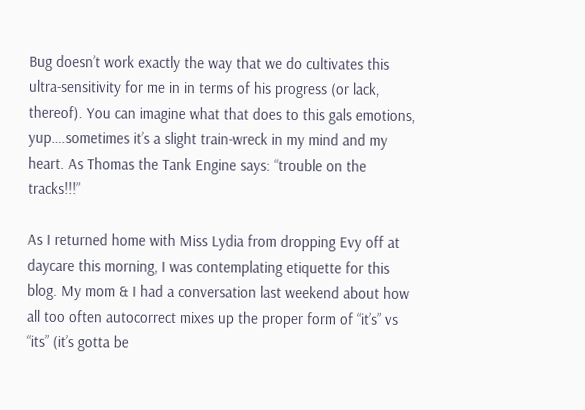Bug doesn’t work exactly the way that we do cultivates this ultra-sensitivity for me in in terms of his progress (or lack, thereof). You can imagine what that does to this gals emotions, yup….sometimes it’s a slight train-wreck in my mind and my heart. As Thomas the Tank Engine says: “trouble on the tracks!!!”

As I returned home with Miss Lydia from dropping Evy off at daycare this morning, I was contemplating etiquette for this blog. My mom & I had a conversation last weekend about how all too often autocorrect mixes up the proper form of “it’s” vs “its” (it’s gotta be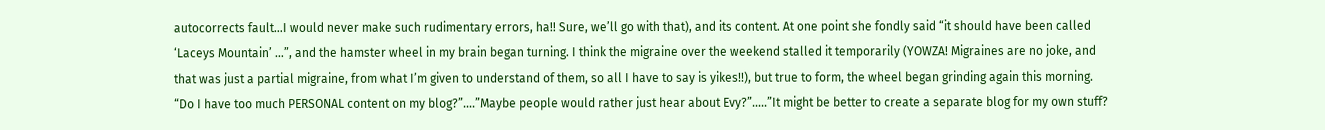autocorrects fault…I would never make such rudimentary errors, ha!! Sure, we’ll go with that), and its content. At one point she fondly said “it should have been called ‘Laceys Mountain’ …”, and the hamster wheel in my brain began turning. I think the migraine over the weekend stalled it temporarily (YOWZA! Migraines are no joke, and that was just a partial migraine, from what I’m given to understand of them, so all I have to say is yikes!!), but true to form, the wheel began grinding again this morning. “Do I have too much PERSONAL content on my blog?”….”Maybe people would rather just hear about Evy?”…..”It might be better to create a separate blog for my own stuff?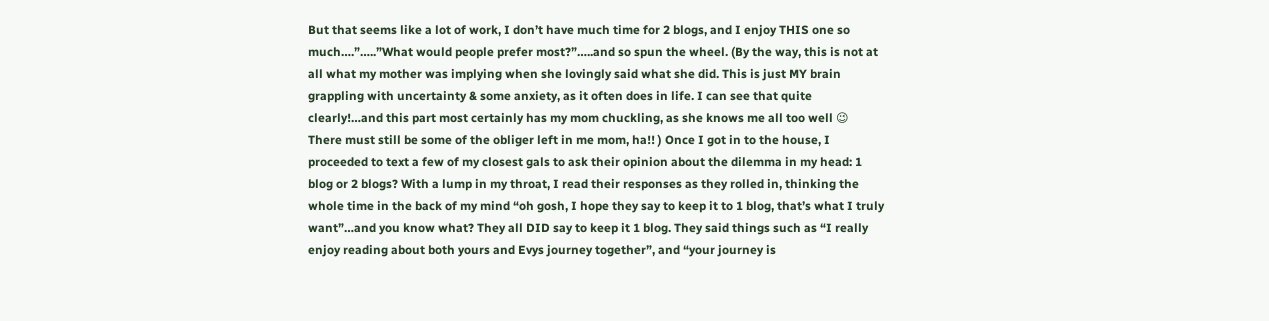But that seems like a lot of work, I don’t have much time for 2 blogs, and I enjoy THIS one so much….”…..”What would people prefer most?”…..and so spun the wheel. (By the way, this is not at all what my mother was implying when she lovingly said what she did. This is just MY brain grappling with uncertainty & some anxiety, as it often does in life. I can see that quite clearly!…and this part most certainly has my mom chuckling, as she knows me all too well 😉 There must still be some of the obliger left in me mom, ha!! ) Once I got in to the house, I proceeded to text a few of my closest gals to ask their opinion about the dilemma in my head: 1 blog or 2 blogs? With a lump in my throat, I read their responses as they rolled in, thinking the whole time in the back of my mind “oh gosh, I hope they say to keep it to 1 blog, that’s what I truly want”…and you know what? They all DID say to keep it 1 blog. They said things such as “I really enjoy reading about both yours and Evys journey together”, and “your journey is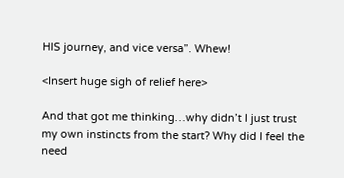HIS journey, and vice versa”. Whew!

<Insert huge sigh of relief here>

And that got me thinking…why didn’t I just trust my own instincts from the start? Why did I feel the need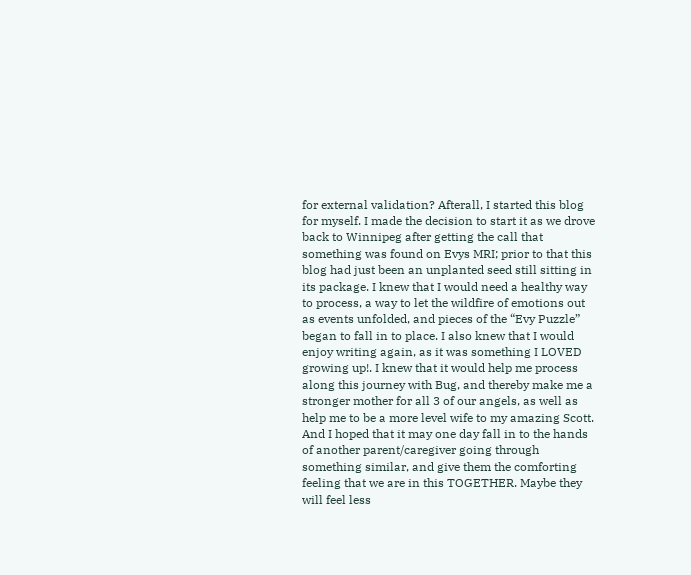for external validation? Afterall, I started this blog for myself. I made the decision to start it as we drove back to Winnipeg after getting the call that something was found on Evys MRI; prior to that this blog had just been an unplanted seed still sitting in its package. I knew that I would need a healthy way to process, a way to let the wildfire of emotions out as events unfolded, and pieces of the “Evy Puzzle” began to fall in to place. I also knew that I would enjoy writing again, as it was something I LOVED growing up!. I knew that it would help me process along this journey with Bug, and thereby make me a stronger mother for all 3 of our angels, as well as help me to be a more level wife to my amazing Scott. And I hoped that it may one day fall in to the hands of another parent/caregiver going through something similar, and give them the comforting feeling that we are in this TOGETHER. Maybe they will feel less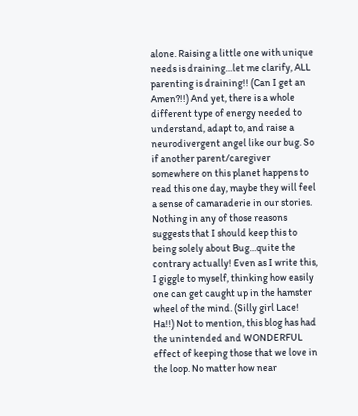alone. Raising a little one with unique needs is draining…let me clarify, ALL parenting is draining!! (Can I get an Amen?!!) And yet, there is a whole different type of energy needed to understand, adapt to, and raise a neurodivergent angel like our bug. So if another parent/caregiver somewhere on this planet happens to read this one day, maybe they will feel a sense of camaraderie in our stories. Nothing in any of those reasons suggests that I should keep this to being solely about Bug…quite the contrary actually! Even as I write this, I giggle to myself, thinking how easily one can get caught up in the hamster wheel of the mind. (Silly girl Lace! Ha!!) Not to mention, this blog has had the unintended and WONDERFUL effect of keeping those that we love in the loop. No matter how near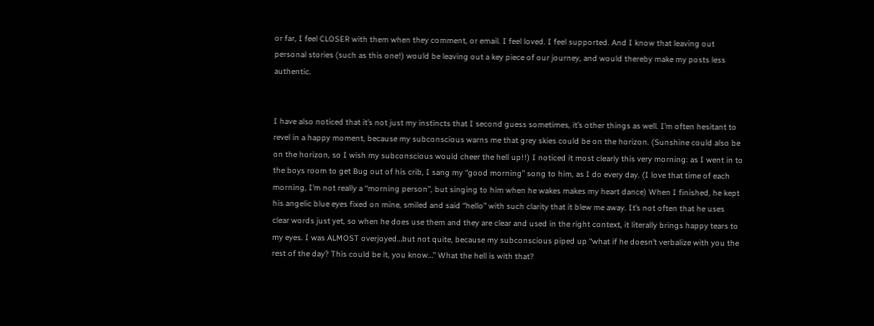or far, I feel CLOSER with them when they comment, or email. I feel loved. I feel supported. And I know that leaving out personal stories (such as this one!) would be leaving out a key piece of our journey, and would thereby make my posts less authentic.


I have also noticed that it’s not just my instincts that I second guess sometimes, it’s other things as well. I’m often hesitant to revel in a happy moment, because my subconscious warns me that grey skies could be on the horizon. (Sunshine could also be on the horizon, so I wish my subconscious would cheer the hell up!!) I noticed it most clearly this very morning: as I went in to the boys room to get Bug out of his crib, I sang my “good morning” song to him, as I do every day. (I love that time of each morning, I’m not really a “morning person”, but singing to him when he wakes makes my heart dance) When I finished, he kept his angelic blue eyes fixed on mine, smiled and said “hello” with such clarity that it blew me away. It’s not often that he uses clear words just yet, so when he does use them and they are clear and used in the right context, it literally brings happy tears to my eyes. I was ALMOST overjoyed…but not quite, because my subconscious piped up “what if he doesn’t verbalize with you the rest of the day? This could be it, you know…” What the hell is with that?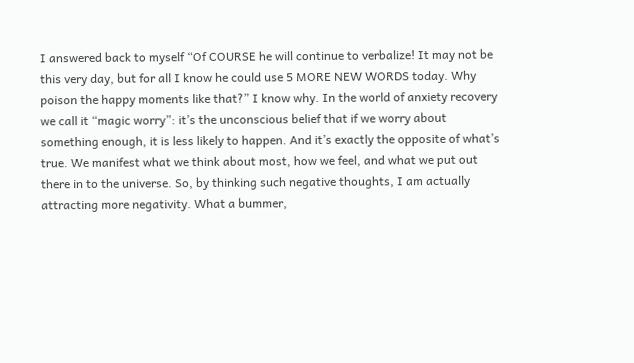I answered back to myself “Of COURSE he will continue to verbalize! It may not be this very day, but for all I know he could use 5 MORE NEW WORDS today. Why poison the happy moments like that?” I know why. In the world of anxiety recovery we call it “magic worry”: it’s the unconscious belief that if we worry about something enough, it is less likely to happen. And it’s exactly the opposite of what’s true. We manifest what we think about most, how we feel, and what we put out there in to the universe. So, by thinking such negative thoughts, I am actually attracting more negativity. What a bummer,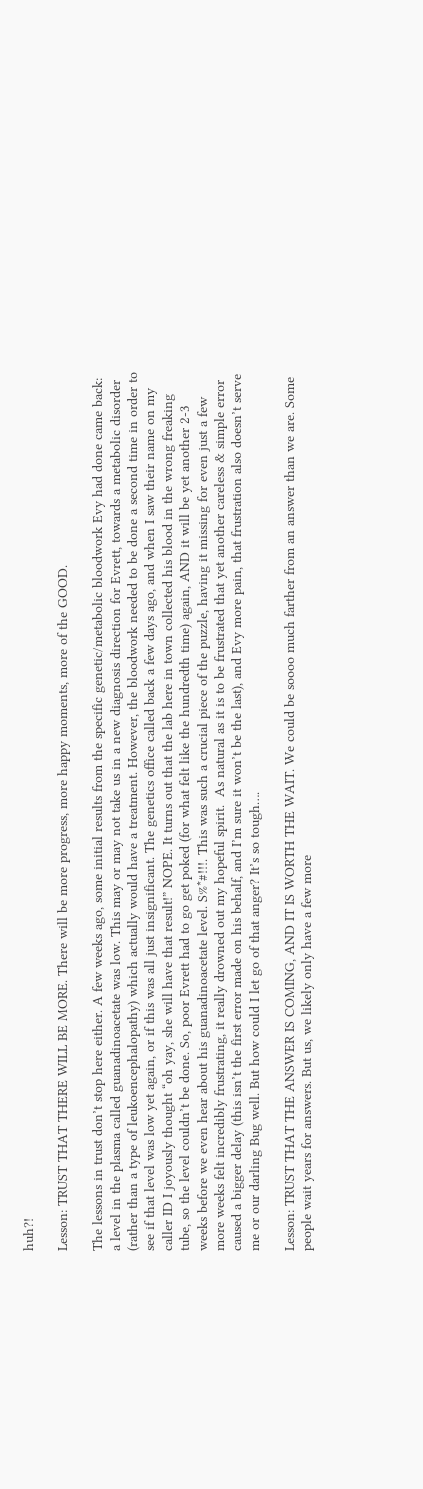huh?!

Lesson: TRUST THAT THERE WILL BE MORE. There will be more progress, more happy moments, more of the GOOD.

The lessons in trust don’t stop here either. A few weeks ago, some initial results from the specific genetic/metabolic bloodwork Evy had done came back: a level in the plasma called guanadinoacetate was low. This may or may not take us in a new diagnosis direction for Evrett, towards a metabolic disorder (rather than a type of leukoencephalopathy) which actually would have a treatment. However, the bloodwork needed to be done a second time in order to see if that level was low yet again, or if this was all just insignificant. The genetics office called back a few days ago, and when I saw their name on my caller ID I joyously thought “oh yay, she will have that result!” NOPE. It turns out that the lab here in town collected his blood in the wrong freaking tube, so the level couldn’t be done. So, poor Evrett had to go get poked (for what felt like the hundredth time) again, AND it will be yet another 2-3 weeks before we even hear about his guanadinoacetate level. S%*#!!!. This was such a crucial piece of the puzzle, having it missing for even just a few more weeks felt incredibly frustrating, it really drowned out my hopeful spirit.  As natural as it is to be frustrated that yet another careless & simple error caused a bigger delay (this isn’t the first error made on his behalf, and I’m sure it won’t be the last), and Evy more pain, that frustration also doesn’t serve me or our darling Bug well. But how could I let go of that anger? It’s so tough….

Lesson: TRUST THAT THE ANSWER IS COMING, AND IT IS WORTH THE WAIT. We could be soooo much farther from an answer than we are. Some people wait years for answers. But us, we likely only have a few more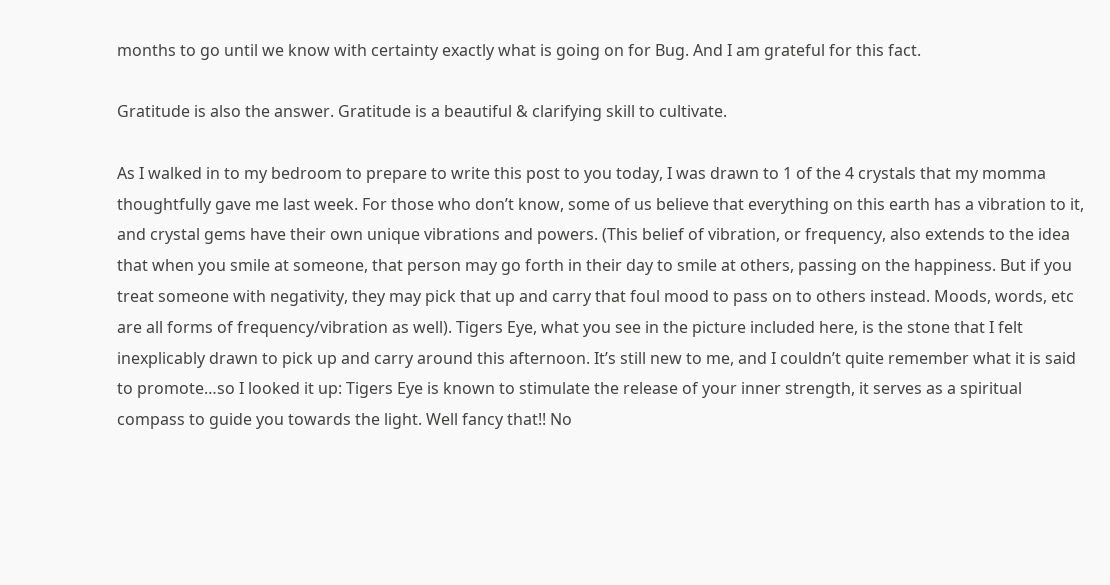months to go until we know with certainty exactly what is going on for Bug. And I am grateful for this fact.

Gratitude is also the answer. Gratitude is a beautiful & clarifying skill to cultivate.

As I walked in to my bedroom to prepare to write this post to you today, I was drawn to 1 of the 4 crystals that my momma thoughtfully gave me last week. For those who don’t know, some of us believe that everything on this earth has a vibration to it, and crystal gems have their own unique vibrations and powers. (This belief of vibration, or frequency, also extends to the idea that when you smile at someone, that person may go forth in their day to smile at others, passing on the happiness. But if you treat someone with negativity, they may pick that up and carry that foul mood to pass on to others instead. Moods, words, etc are all forms of frequency/vibration as well). Tigers Eye, what you see in the picture included here, is the stone that I felt inexplicably drawn to pick up and carry around this afternoon. It’s still new to me, and I couldn’t quite remember what it is said to promote…so I looked it up: Tigers Eye is known to stimulate the release of your inner strength, it serves as a spiritual compass to guide you towards the light. Well fancy that!! No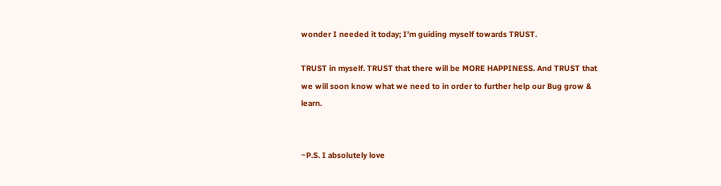wonder I needed it today; I’m guiding myself towards TRUST.

TRUST in myself. TRUST that there will be MORE HAPPINESS. And TRUST that we will soon know what we need to in order to further help our Bug grow & learn.


~P.S. I absolutely love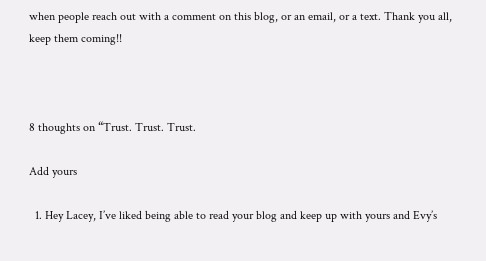when people reach out with a comment on this blog, or an email, or a text. Thank you all, keep them coming!!



8 thoughts on “Trust. Trust. Trust.

Add yours

  1. Hey Lacey, I’ve liked being able to read your blog and keep up with yours and Evy’s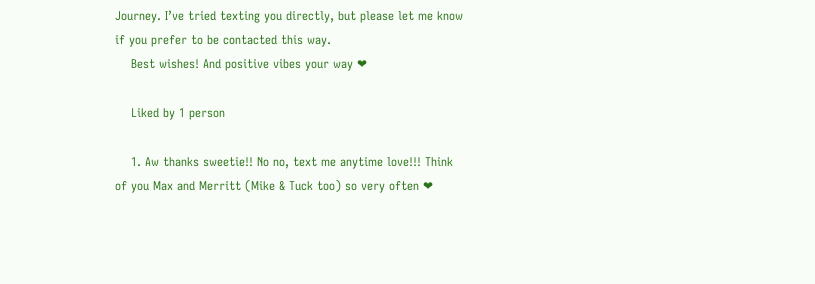Journey. I’ve tried texting you directly, but please let me know if you prefer to be contacted this way.
    Best wishes! And positive vibes your way ❤

    Liked by 1 person

    1. Aw thanks sweetie!! No no, text me anytime love!!! Think of you Max and Merritt (Mike & Tuck too) so very often ❤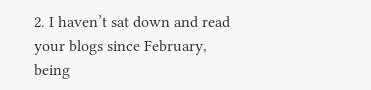2. I haven’t sat down and read your blogs since February, being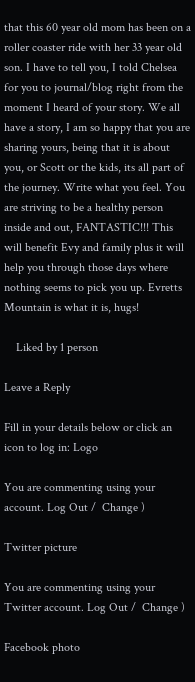that this 60 year old mom has been on a roller coaster ride with her 33 year old son. I have to tell you, I told Chelsea for you to journal/blog right from the moment I heard of your story. We all have a story, I am so happy that you are sharing yours, being that it is about you, or Scott or the kids, its all part of the journey. Write what you feel. You are striving to be a healthy person inside and out, FANTASTIC!!! This will benefit Evy and family plus it will help you through those days where nothing seems to pick you up. Evretts Mountain is what it is, hugs!

    Liked by 1 person

Leave a Reply

Fill in your details below or click an icon to log in: Logo

You are commenting using your account. Log Out /  Change )

Twitter picture

You are commenting using your Twitter account. Log Out /  Change )

Facebook photo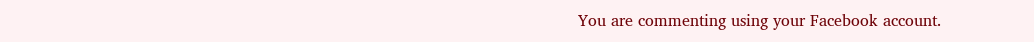You are commenting using your Facebook account.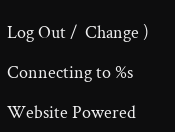Log Out /  Change )

Connecting to %s

Website Powered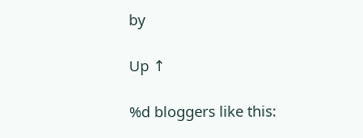by

Up ↑

%d bloggers like this: